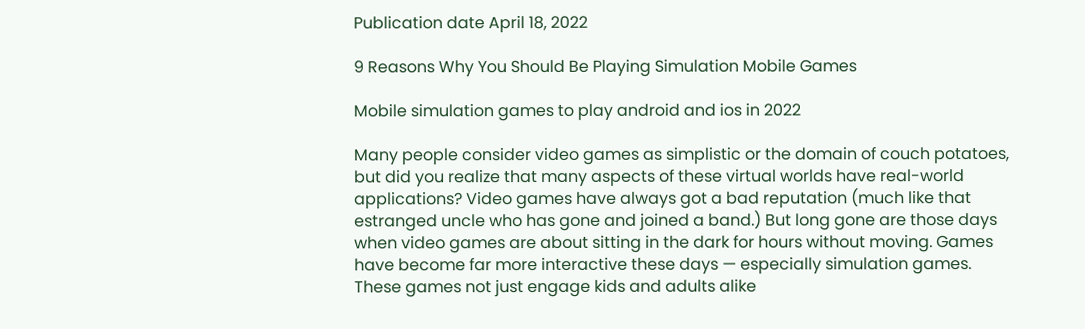Publication date April 18, 2022

9 Reasons Why You Should Be Playing Simulation Mobile Games

Mobile simulation games to play android and ios in 2022

Many people consider video games as simplistic or the domain of couch potatoes, but did you realize that many aspects of these virtual worlds have real-world applications? Video games have always got a bad reputation (much like that estranged uncle who has gone and joined a band.) But long gone are those days when video games are about sitting in the dark for hours without moving. Games have become far more interactive these days — especially simulation games. These games not just engage kids and adults alike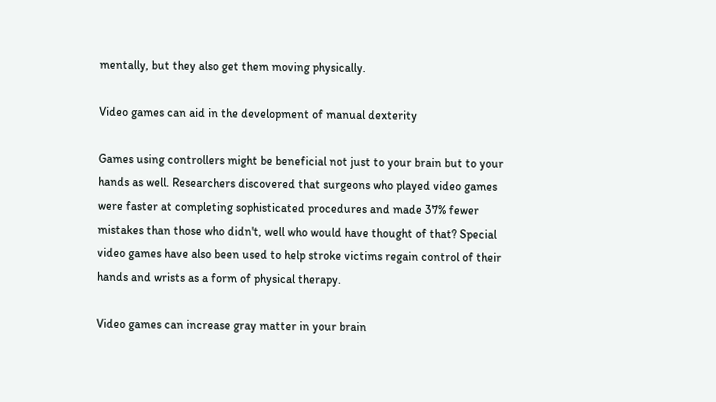mentally, but they also get them moving physically.

Video games can aid in the development of manual dexterity

Games using controllers might be beneficial not just to your brain but to your hands as well. Researchers discovered that surgeons who played video games were faster at completing sophisticated procedures and made 37% fewer mistakes than those who didn't, well who would have thought of that? Special video games have also been used to help stroke victims regain control of their hands and wrists as a form of physical therapy.

Video games can increase gray matter in your brain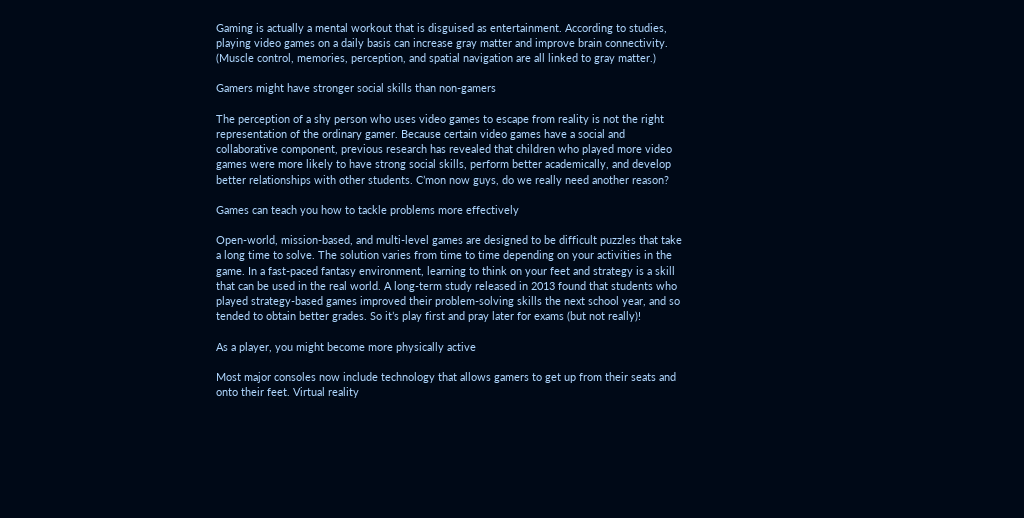Gaming is actually a mental workout that is disguised as entertainment. According to studies, playing video games on a daily basis can increase gray matter and improve brain connectivity. (Muscle control, memories, perception, and spatial navigation are all linked to gray matter.)

Gamers might have stronger social skills than non-gamers

The perception of a shy person who uses video games to escape from reality is not the right representation of the ordinary gamer. Because certain video games have a social and collaborative component, previous research has revealed that children who played more video games were more likely to have strong social skills, perform better academically, and develop better relationships with other students. C’mon now guys, do we really need another reason?

Games can teach you how to tackle problems more effectively

Open-world, mission-based, and multi-level games are designed to be difficult puzzles that take a long time to solve. The solution varies from time to time depending on your activities in the game. In a fast-paced fantasy environment, learning to think on your feet and strategy is a skill that can be used in the real world. A long-term study released in 2013 found that students who played strategy-based games improved their problem-solving skills the next school year, and so tended to obtain better grades. So it’s play first and pray later for exams (but not really)!

As a player, you might become more physically active

Most major consoles now include technology that allows gamers to get up from their seats and onto their feet. Virtual reality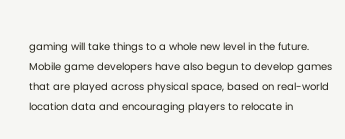gaming will take things to a whole new level in the future. Mobile game developers have also begun to develop games that are played across physical space, based on real-world location data and encouraging players to relocate in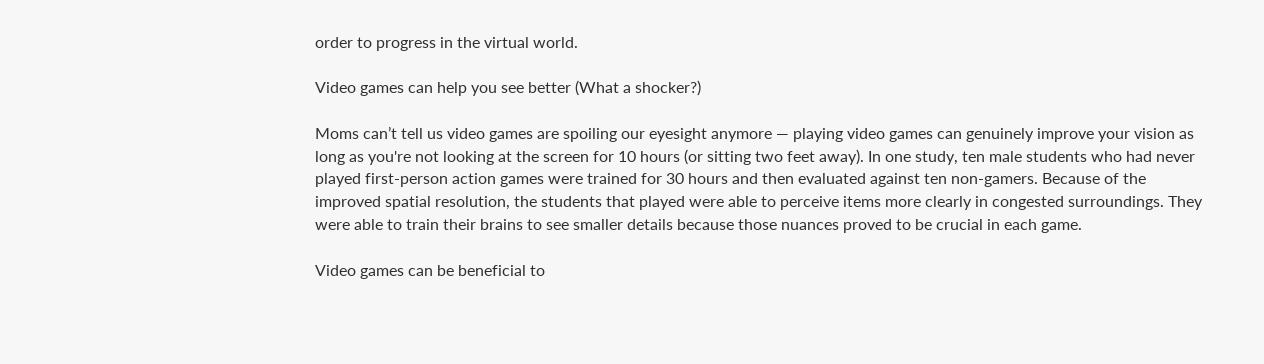order to progress in the virtual world.

Video games can help you see better (What a shocker?)

Moms can’t tell us video games are spoiling our eyesight anymore — playing video games can genuinely improve your vision as long as you're not looking at the screen for 10 hours (or sitting two feet away). In one study, ten male students who had never played first-person action games were trained for 30 hours and then evaluated against ten non-gamers. Because of the improved spatial resolution, the students that played were able to perceive items more clearly in congested surroundings. They were able to train their brains to see smaller details because those nuances proved to be crucial in each game.

Video games can be beneficial to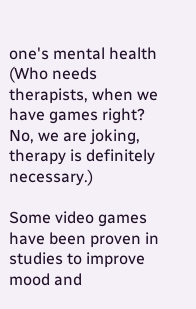one's mental health (Who needs therapists, when we have games right? No, we are joking, therapy is definitely necessary.)

Some video games have been proven in studies to improve mood and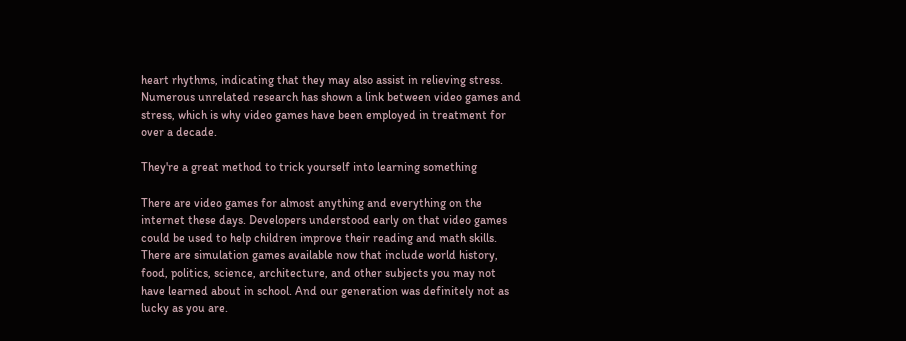heart rhythms, indicating that they may also assist in relieving stress. Numerous unrelated research has shown a link between video games and stress, which is why video games have been employed in treatment for over a decade.

They're a great method to trick yourself into learning something

There are video games for almost anything and everything on the internet these days. Developers understood early on that video games could be used to help children improve their reading and math skills. There are simulation games available now that include world history, food, politics, science, architecture, and other subjects you may not have learned about in school. And our generation was definitely not as lucky as you are.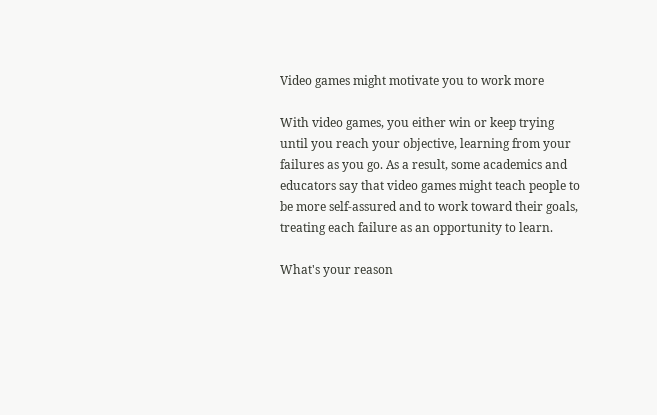Video games might motivate you to work more

With video games, you either win or keep trying until you reach your objective, learning from your failures as you go. As a result, some academics and educators say that video games might teach people to be more self-assured and to work toward their goals, treating each failure as an opportunity to learn.

What's your reason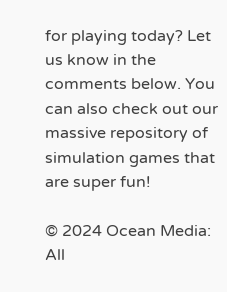for playing today? Let us know in the comments below. You can also check out our massive repository of simulation games that are super fun!

© 2024 Ocean Media: All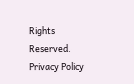Rights Reserved. Privacy Policy